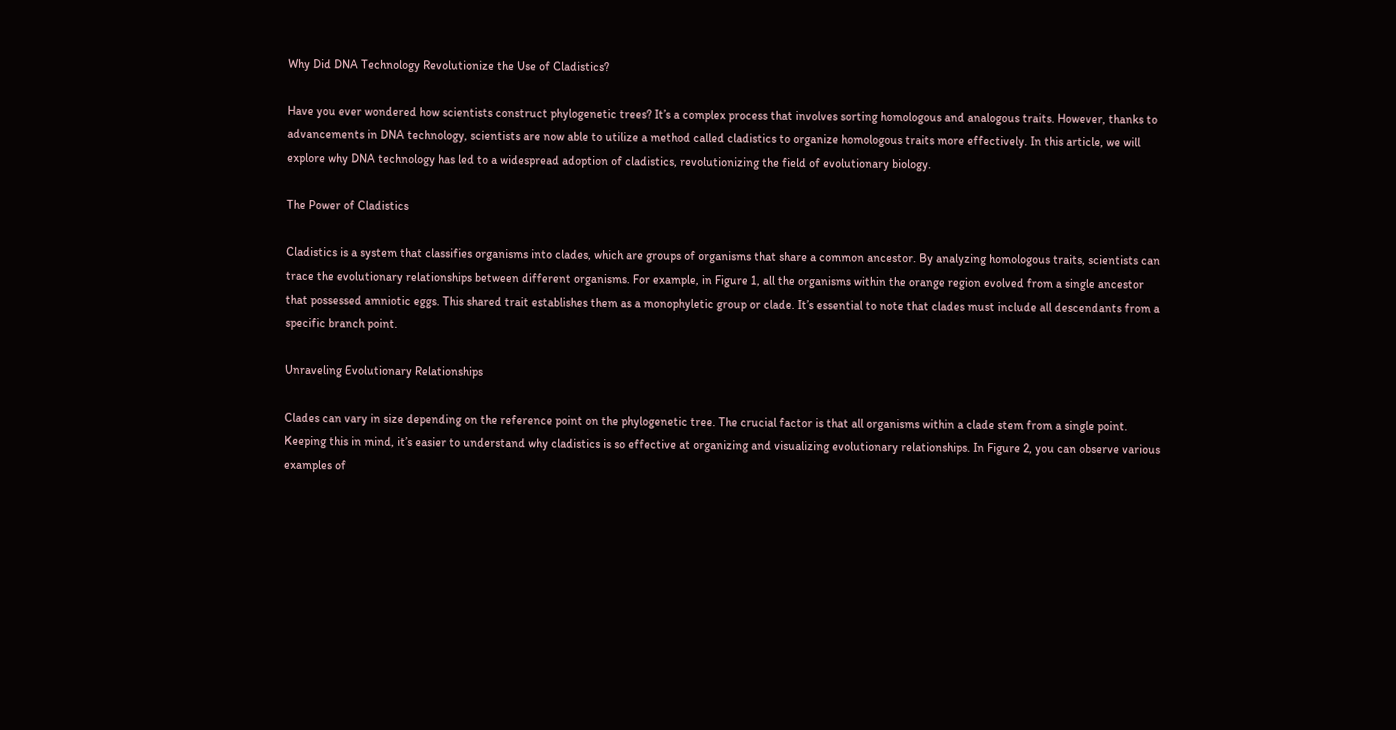Why Did DNA Technology Revolutionize the Use of Cladistics?

Have you ever wondered how scientists construct phylogenetic trees? It’s a complex process that involves sorting homologous and analogous traits. However, thanks to advancements in DNA technology, scientists are now able to utilize a method called cladistics to organize homologous traits more effectively. In this article, we will explore why DNA technology has led to a widespread adoption of cladistics, revolutionizing the field of evolutionary biology.

The Power of Cladistics

Cladistics is a system that classifies organisms into clades, which are groups of organisms that share a common ancestor. By analyzing homologous traits, scientists can trace the evolutionary relationships between different organisms. For example, in Figure 1, all the organisms within the orange region evolved from a single ancestor that possessed amniotic eggs. This shared trait establishes them as a monophyletic group or clade. It’s essential to note that clades must include all descendants from a specific branch point.

Unraveling Evolutionary Relationships

Clades can vary in size depending on the reference point on the phylogenetic tree. The crucial factor is that all organisms within a clade stem from a single point. Keeping this in mind, it’s easier to understand why cladistics is so effective at organizing and visualizing evolutionary relationships. In Figure 2, you can observe various examples of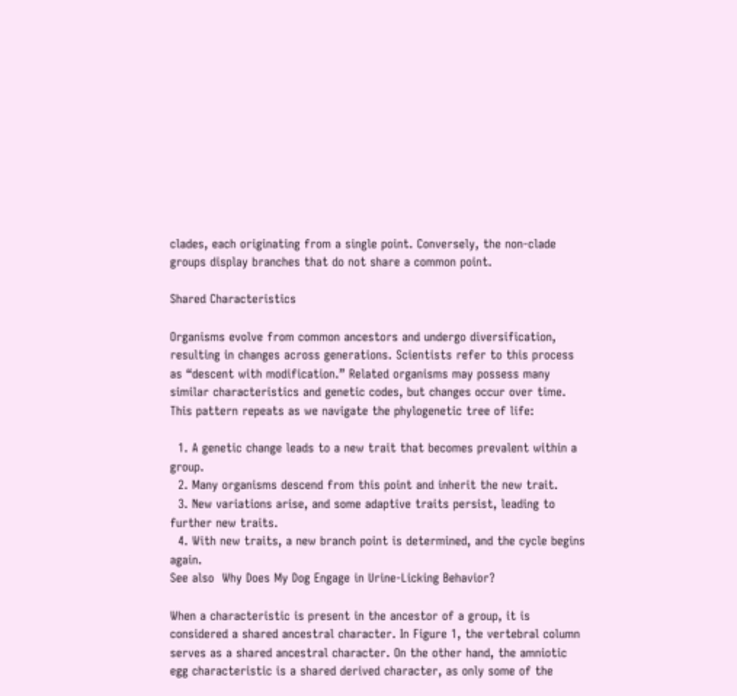clades, each originating from a single point. Conversely, the non-clade groups display branches that do not share a common point.

Shared Characteristics

Organisms evolve from common ancestors and undergo diversification, resulting in changes across generations. Scientists refer to this process as “descent with modification.” Related organisms may possess many similar characteristics and genetic codes, but changes occur over time. This pattern repeats as we navigate the phylogenetic tree of life:

  1. A genetic change leads to a new trait that becomes prevalent within a group.
  2. Many organisms descend from this point and inherit the new trait.
  3. New variations arise, and some adaptive traits persist, leading to further new traits.
  4. With new traits, a new branch point is determined, and the cycle begins again.
See also  Why Does My Dog Engage in Urine-Licking Behavior?

When a characteristic is present in the ancestor of a group, it is considered a shared ancestral character. In Figure 1, the vertebral column serves as a shared ancestral character. On the other hand, the amniotic egg characteristic is a shared derived character, as only some of the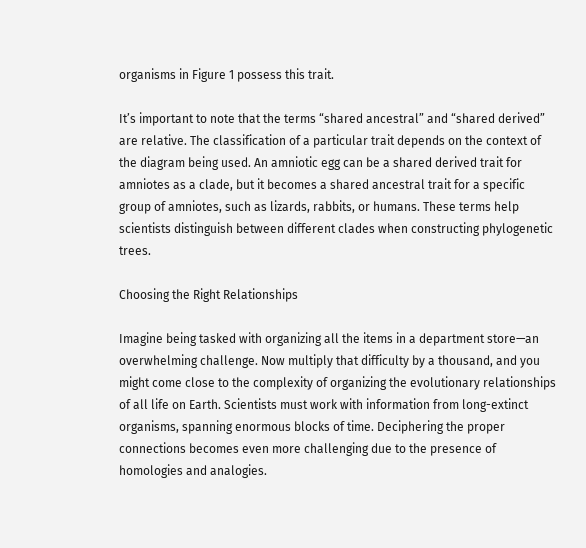organisms in Figure 1 possess this trait.

It’s important to note that the terms “shared ancestral” and “shared derived” are relative. The classification of a particular trait depends on the context of the diagram being used. An amniotic egg can be a shared derived trait for amniotes as a clade, but it becomes a shared ancestral trait for a specific group of amniotes, such as lizards, rabbits, or humans. These terms help scientists distinguish between different clades when constructing phylogenetic trees.

Choosing the Right Relationships

Imagine being tasked with organizing all the items in a department store—an overwhelming challenge. Now multiply that difficulty by a thousand, and you might come close to the complexity of organizing the evolutionary relationships of all life on Earth. Scientists must work with information from long-extinct organisms, spanning enormous blocks of time. Deciphering the proper connections becomes even more challenging due to the presence of homologies and analogies.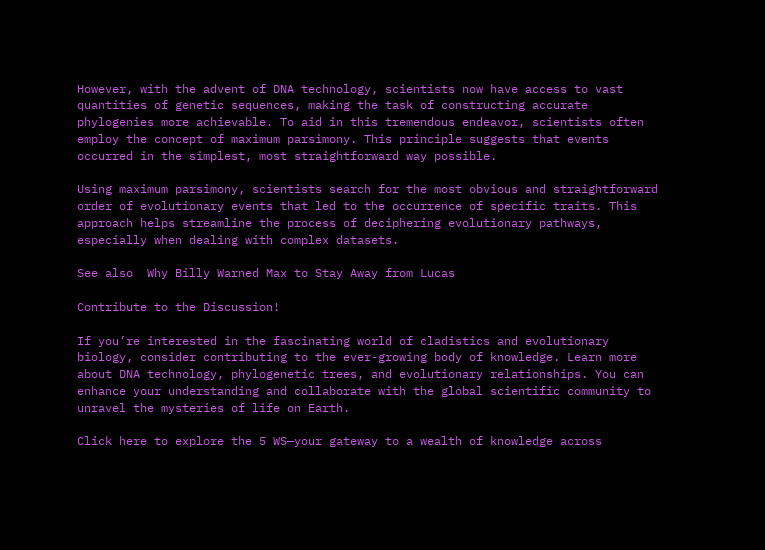However, with the advent of DNA technology, scientists now have access to vast quantities of genetic sequences, making the task of constructing accurate phylogenies more achievable. To aid in this tremendous endeavor, scientists often employ the concept of maximum parsimony. This principle suggests that events occurred in the simplest, most straightforward way possible.

Using maximum parsimony, scientists search for the most obvious and straightforward order of evolutionary events that led to the occurrence of specific traits. This approach helps streamline the process of deciphering evolutionary pathways, especially when dealing with complex datasets.

See also  Why Billy Warned Max to Stay Away from Lucas

Contribute to the Discussion!

If you’re interested in the fascinating world of cladistics and evolutionary biology, consider contributing to the ever-growing body of knowledge. Learn more about DNA technology, phylogenetic trees, and evolutionary relationships. You can enhance your understanding and collaborate with the global scientific community to unravel the mysteries of life on Earth.

Click here to explore the 5 WS—your gateway to a wealth of knowledge across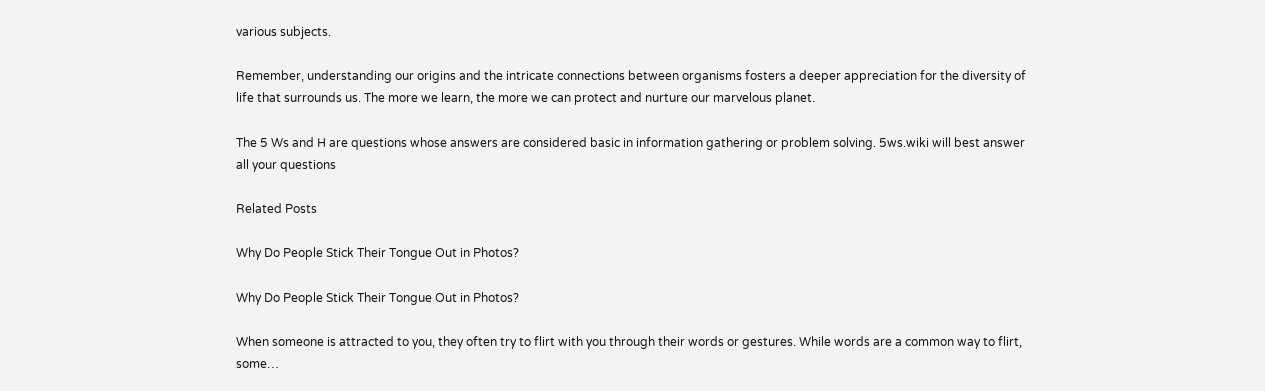various subjects.

Remember, understanding our origins and the intricate connections between organisms fosters a deeper appreciation for the diversity of life that surrounds us. The more we learn, the more we can protect and nurture our marvelous planet.

The 5 Ws and H are questions whose answers are considered basic in information gathering or problem solving. 5ws.wiki will best answer all your questions

Related Posts

Why Do People Stick Their Tongue Out in Photos?

Why Do People Stick Their Tongue Out in Photos?

When someone is attracted to you, they often try to flirt with you through their words or gestures. While words are a common way to flirt, some…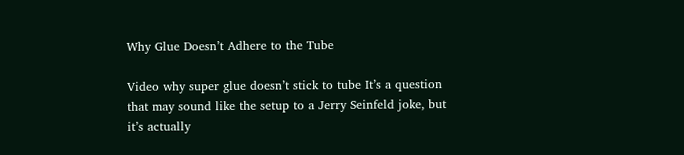Why Glue Doesn’t Adhere to the Tube

Video why super glue doesn’t stick to tube It’s a question that may sound like the setup to a Jerry Seinfeld joke, but it’s actually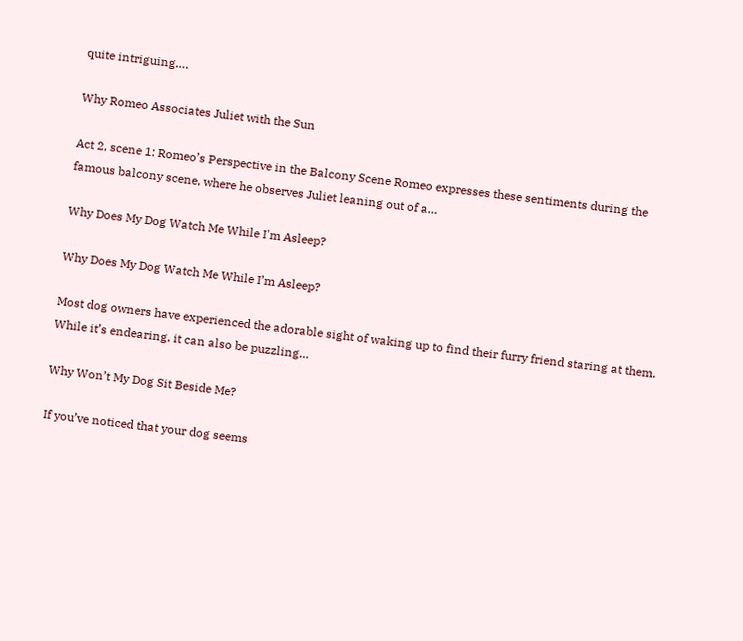quite intriguing….

Why Romeo Associates Juliet with the Sun

Act 2, scene 1: Romeo’s Perspective in the Balcony Scene Romeo expresses these sentiments during the famous balcony scene, where he observes Juliet leaning out of a…

Why Does My Dog Watch Me While I'm Asleep?

Why Does My Dog Watch Me While I’m Asleep?

Most dog owners have experienced the adorable sight of waking up to find their furry friend staring at them. While it’s endearing, it can also be puzzling…

Why Won’t My Dog Sit Beside Me?

If you’ve noticed that your dog seems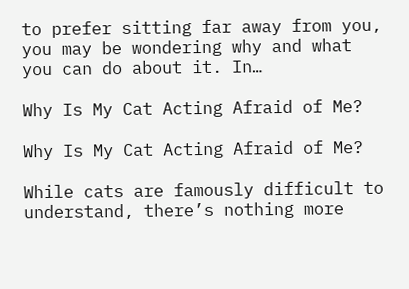to prefer sitting far away from you, you may be wondering why and what you can do about it. In…

Why Is My Cat Acting Afraid of Me?

Why Is My Cat Acting Afraid of Me?

While cats are famously difficult to understand, there’s nothing more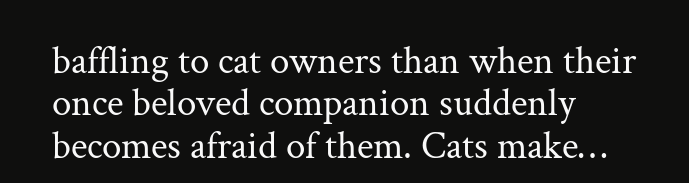baffling to cat owners than when their once beloved companion suddenly becomes afraid of them. Cats make…